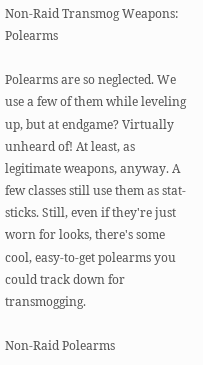Non-Raid Transmog Weapons: Polearms

Polearms are so neglected. We use a few of them while leveling up, but at endgame? Virtually unheard of! At least, as legitimate weapons, anyway. A few classes still use them as stat-sticks. Still, even if they're just worn for looks, there's some cool, easy-to-get polearms you could track down for transmogging.

Non-Raid Polearms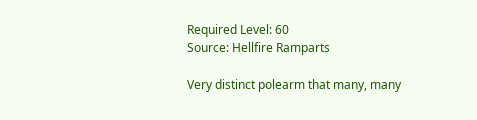Required Level: 60
Source: Hellfire Ramparts

Very distinct polearm that many, many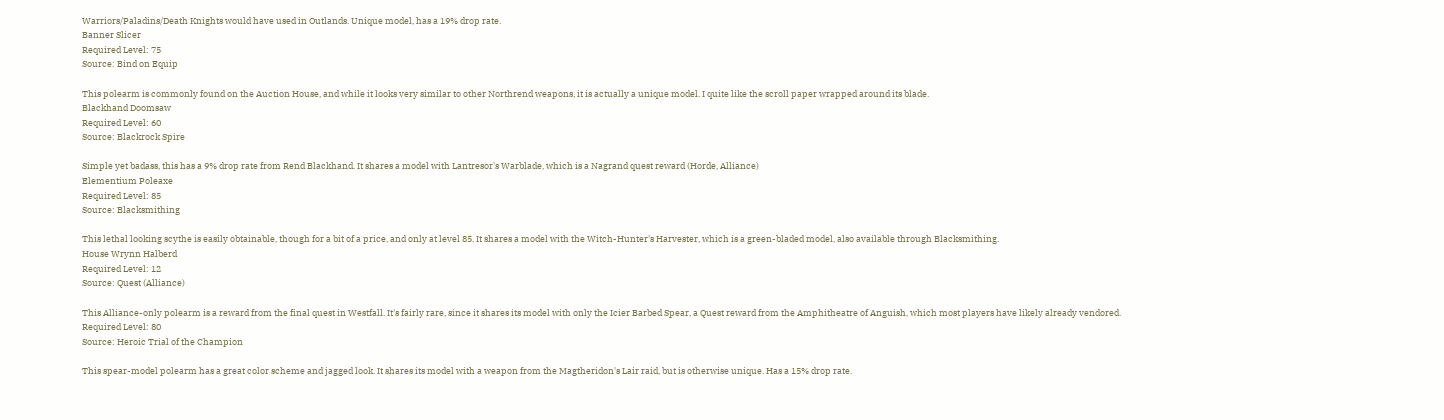Warriors/Paladins/Death Knights would have used in Outlands. Unique model, has a 19% drop rate.
Banner Slicer
Required Level: 75
Source: Bind on Equip

This polearm is commonly found on the Auction House, and while it looks very similar to other Northrend weapons, it is actually a unique model. I quite like the scroll paper wrapped around its blade.
Blackhand Doomsaw
Required Level: 60
Source: Blackrock Spire

Simple yet badass, this has a 9% drop rate from Rend Blackhand. It shares a model with Lantresor's Warblade, which is a Nagrand quest reward (Horde, Alliance)
Elementium Poleaxe
Required Level: 85
Source: Blacksmithing

This lethal looking scythe is easily obtainable, though for a bit of a price, and only at level 85. It shares a model with the Witch-Hunter's Harvester, which is a green-bladed model, also available through Blacksmithing.
House Wrynn Halberd
Required Level: 12
Source: Quest (Alliance)

This Alliance-only polearm is a reward from the final quest in Westfall. It's fairly rare, since it shares its model with only the Icier Barbed Spear, a Quest reward from the Amphitheatre of Anguish, which most players have likely already vendored.
Required Level: 80
Source: Heroic Trial of the Champion

This spear-model polearm has a great color scheme and jagged look. It shares its model with a weapon from the Magtheridon's Lair raid, but is otherwise unique. Has a 15% drop rate.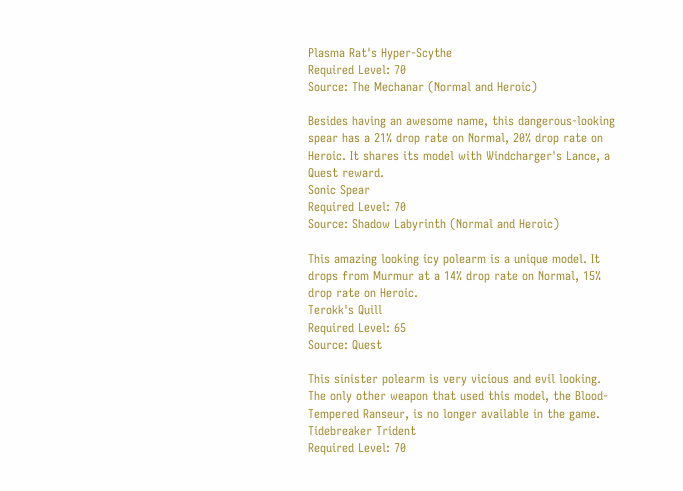Plasma Rat's Hyper-Scythe
Required Level: 70
Source: The Mechanar (Normal and Heroic)

Besides having an awesome name, this dangerous-looking spear has a 21% drop rate on Normal, 20% drop rate on Heroic. It shares its model with Windcharger's Lance, a Quest reward.
Sonic Spear
Required Level: 70
Source: Shadow Labyrinth (Normal and Heroic)

This amazing looking icy polearm is a unique model. It drops from Murmur at a 14% drop rate on Normal, 15% drop rate on Heroic.
Terokk's Quill
Required Level: 65
Source: Quest

This sinister polearm is very vicious and evil looking. The only other weapon that used this model, the Blood-Tempered Ranseur, is no longer available in the game.
Tidebreaker Trident
Required Level: 70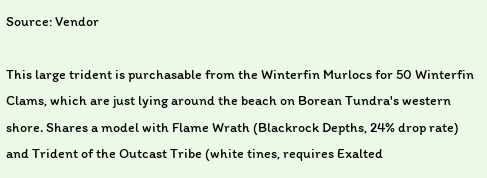Source: Vendor

This large trident is purchasable from the Winterfin Murlocs for 50 Winterfin Clams, which are just lying around the beach on Borean Tundra's western shore. Shares a model with Flame Wrath (Blackrock Depths, 24% drop rate) and Trident of the Outcast Tribe (white tines, requires Exalted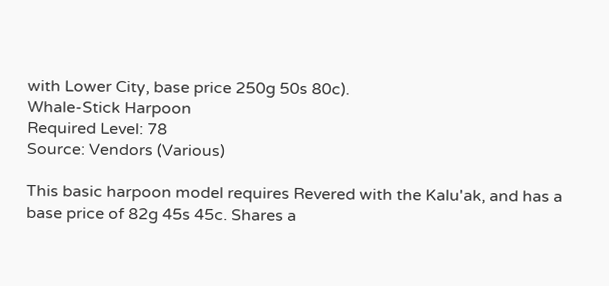with Lower City, base price 250g 50s 80c).
Whale-Stick Harpoon
Required Level: 78
Source: Vendors (Various)

This basic harpoon model requires Revered with the Kalu'ak, and has a base price of 82g 45s 45c. Shares a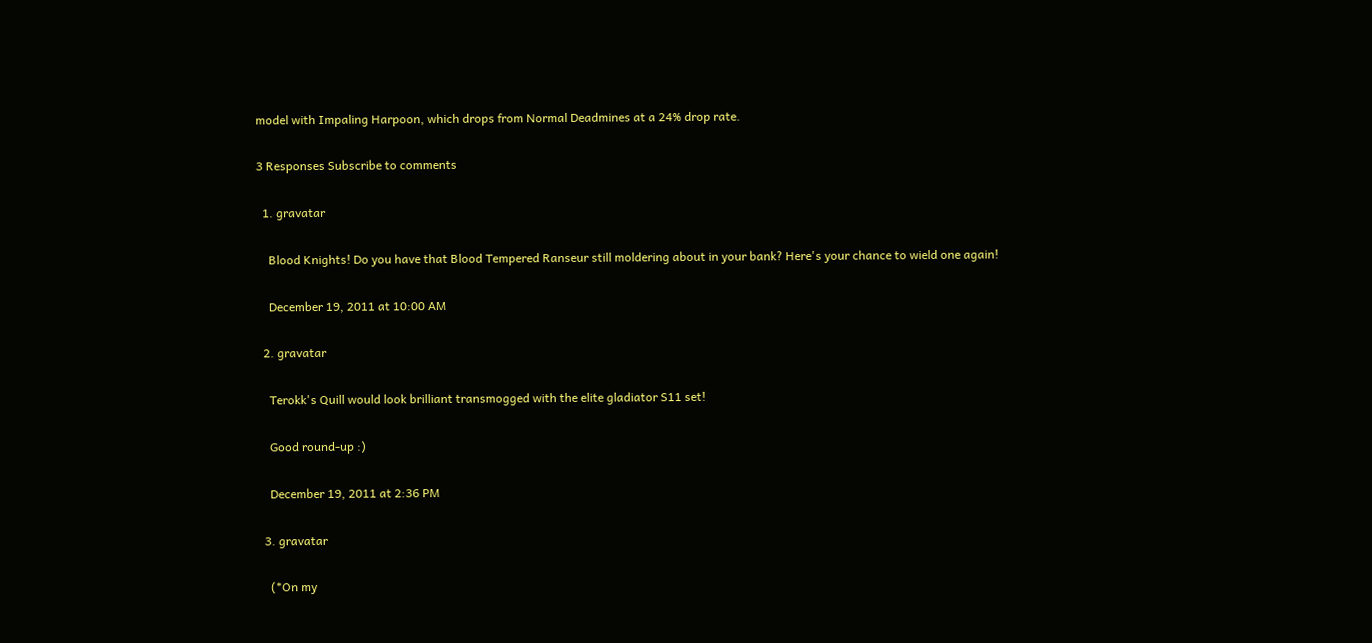model with Impaling Harpoon, which drops from Normal Deadmines at a 24% drop rate.

3 Responses Subscribe to comments

  1. gravatar

    Blood Knights! Do you have that Blood Tempered Ranseur still moldering about in your bank? Here's your chance to wield one again!

    December 19, 2011 at 10:00 AM

  2. gravatar

    Terokk's Quill would look brilliant transmogged with the elite gladiator S11 set!

    Good round-up :)

    December 19, 2011 at 2:36 PM

  3. gravatar

    (*On my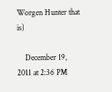Worgen Hunter that is)

    December 19, 2011 at 2:36 PM